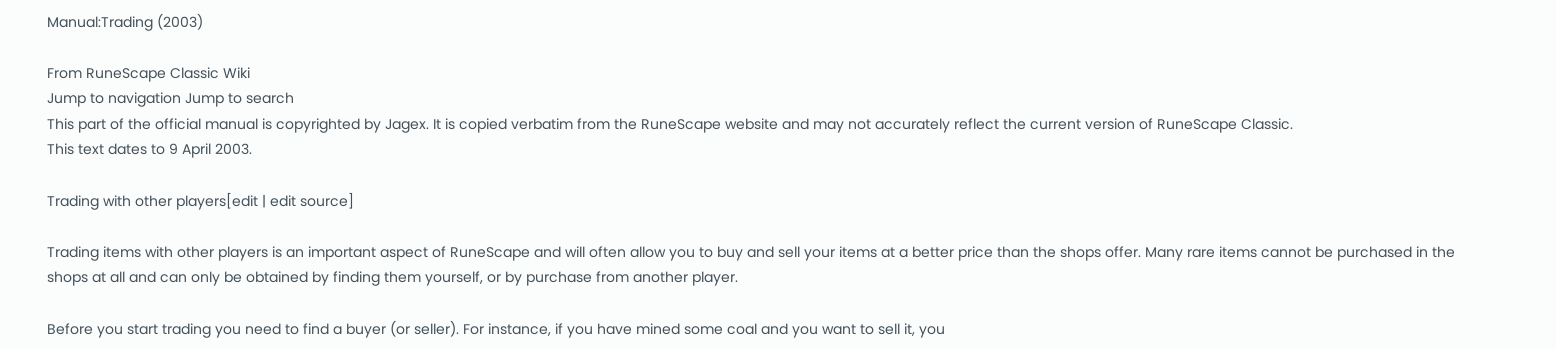Manual:Trading (2003)

From RuneScape Classic Wiki
Jump to navigation Jump to search
This part of the official manual is copyrighted by Jagex. It is copied verbatim from the RuneScape website and may not accurately reflect the current version of RuneScape Classic.
This text dates to 9 April 2003.

Trading with other players[edit | edit source]

Trading items with other players is an important aspect of RuneScape and will often allow you to buy and sell your items at a better price than the shops offer. Many rare items cannot be purchased in the shops at all and can only be obtained by finding them yourself, or by purchase from another player.

Before you start trading you need to find a buyer (or seller). For instance, if you have mined some coal and you want to sell it, you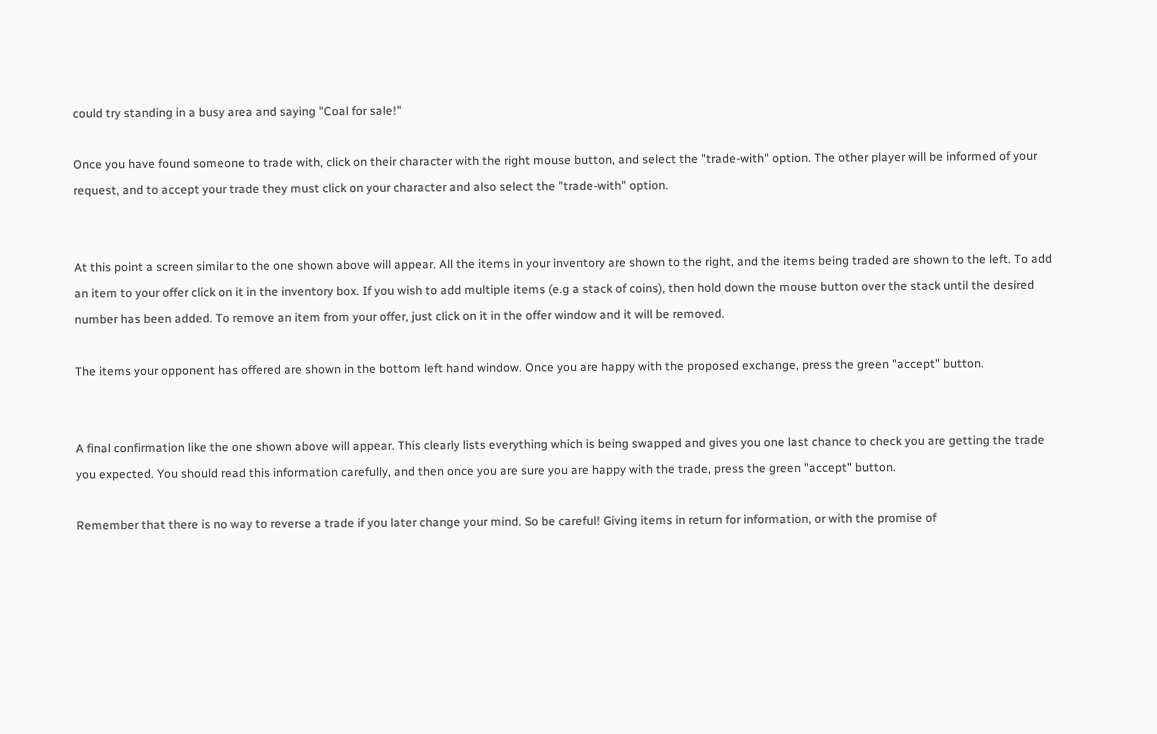could try standing in a busy area and saying "Coal for sale!"

Once you have found someone to trade with, click on their character with the right mouse button, and select the "trade-with" option. The other player will be informed of your request, and to accept your trade they must click on your character and also select the "trade-with" option.


At this point a screen similar to the one shown above will appear. All the items in your inventory are shown to the right, and the items being traded are shown to the left. To add an item to your offer click on it in the inventory box. If you wish to add multiple items (e.g a stack of coins), then hold down the mouse button over the stack until the desired number has been added. To remove an item from your offer, just click on it in the offer window and it will be removed.

The items your opponent has offered are shown in the bottom left hand window. Once you are happy with the proposed exchange, press the green "accept" button.


A final confirmation like the one shown above will appear. This clearly lists everything which is being swapped and gives you one last chance to check you are getting the trade you expected. You should read this information carefully, and then once you are sure you are happy with the trade, press the green "accept" button.

Remember that there is no way to reverse a trade if you later change your mind. So be careful! Giving items in return for information, or with the promise of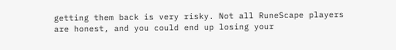getting them back is very risky. Not all RuneScape players are honest, and you could end up losing your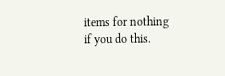items for nothing if you do this.